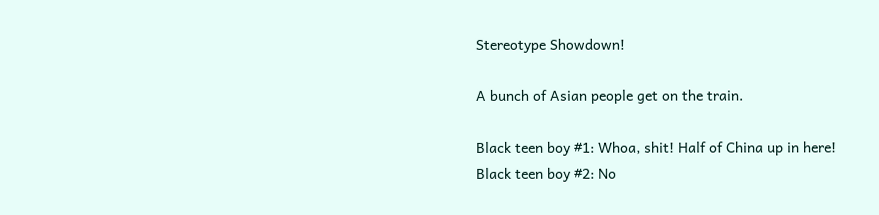Stereotype Showdown!

A bunch of Asian people get on the train.

Black teen boy #1: Whoa, shit! Half of China up in here!
Black teen boy #2: No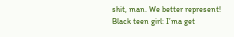shit, man. We better represent!
Black teen girl: I’ma get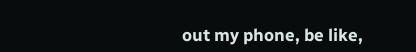out my phone, be like,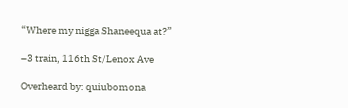“Where my nigga Shaneequa at?”

–3 train, 116th St/Lenox Ave

Overheard by: quiubomona